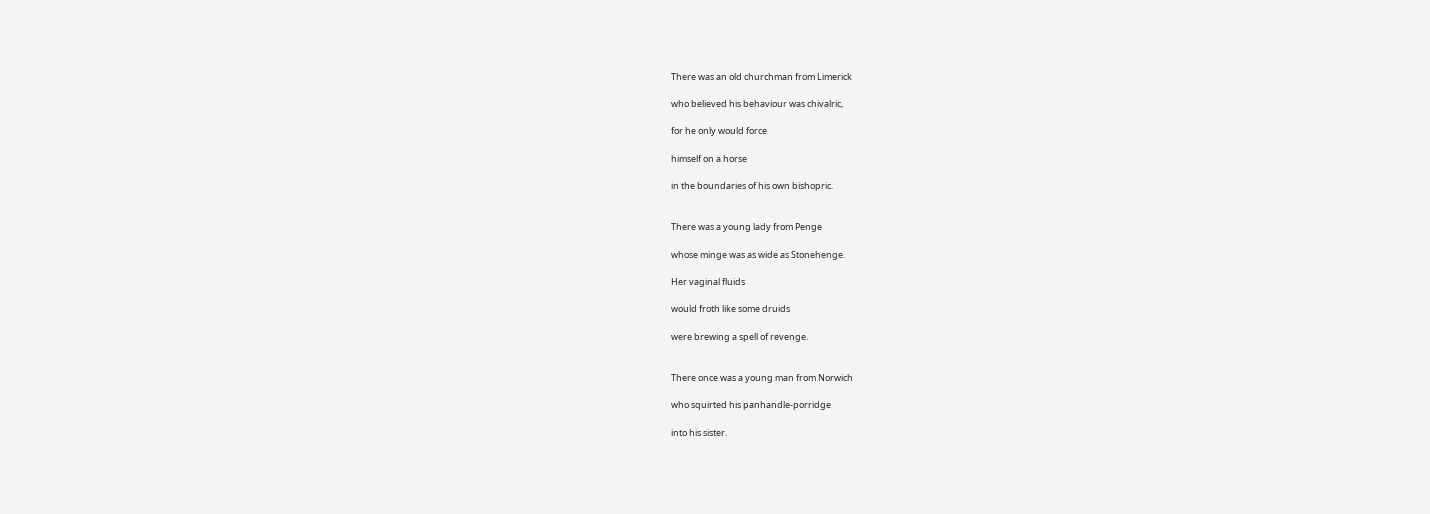There was an old churchman from Limerick

who believed his behaviour was chivalric,

for he only would force

himself on a horse

in the boundaries of his own bishopric.


There was a young lady from Penge

whose minge was as wide as Stonehenge.

Her vaginal fluids

would froth like some druids

were brewing a spell of revenge.


There once was a young man from Norwich

who squirted his panhandle-porridge

into his sister.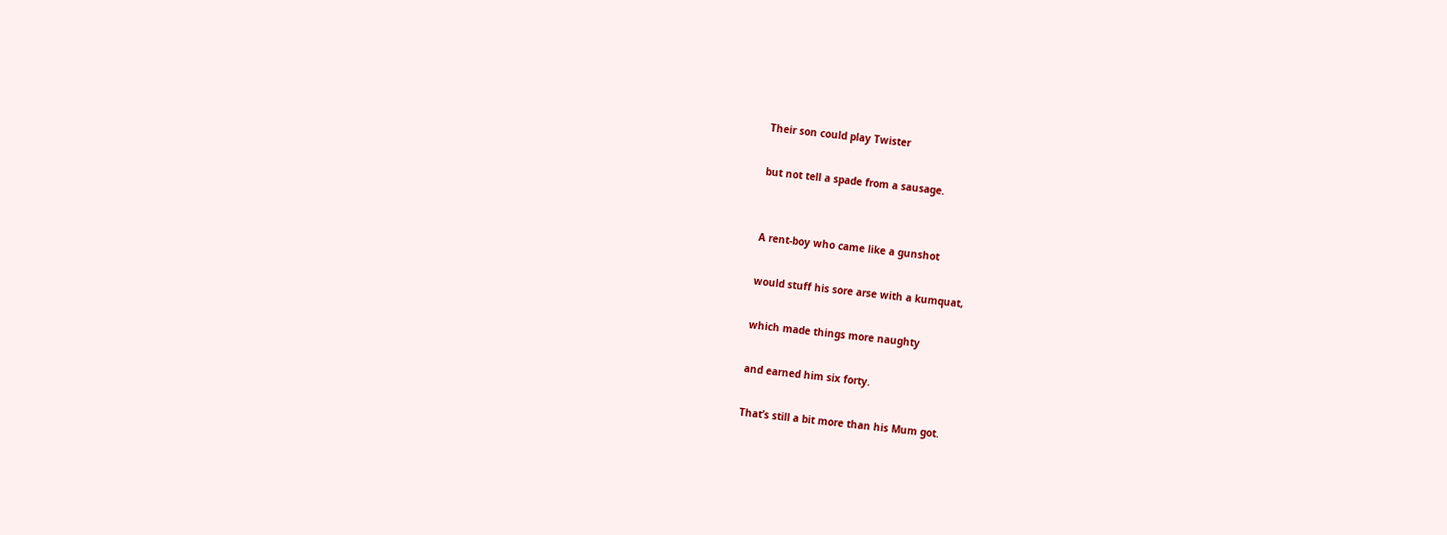Their son could play Twister

but not tell a spade from a sausage.


A rent-boy who came like a gunshot

would stuff his sore arse with a kumquat,

which made things more naughty

and earned him six forty.

That’s still a bit more than his Mum got.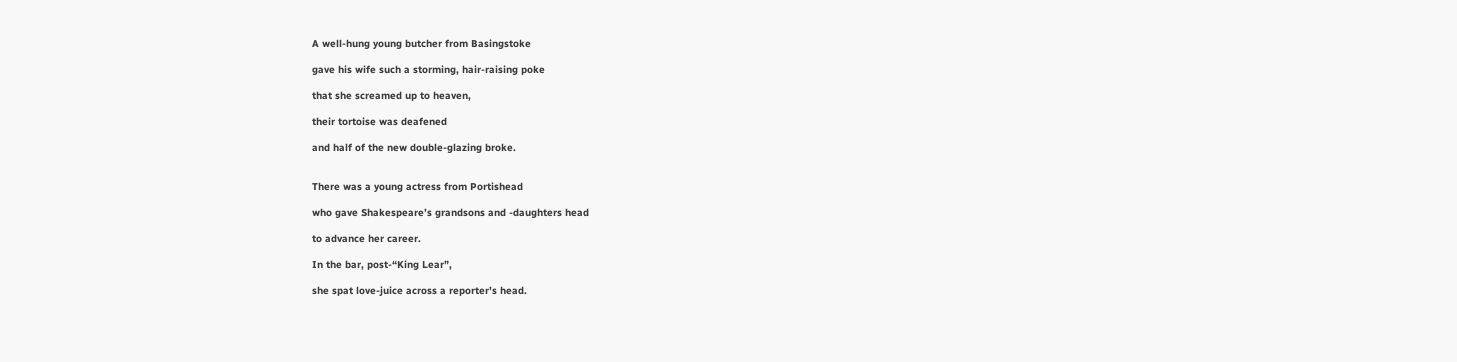A well-hung young butcher from Basingstoke

gave his wife such a storming, hair-raising poke

that she screamed up to heaven,

their tortoise was deafened

and half of the new double-glazing broke.


There was a young actress from Portishead

who gave Shakespeare’s grandsons and -daughters head

to advance her career.

In the bar, post-“King Lear”,

she spat love-juice across a reporter’s head.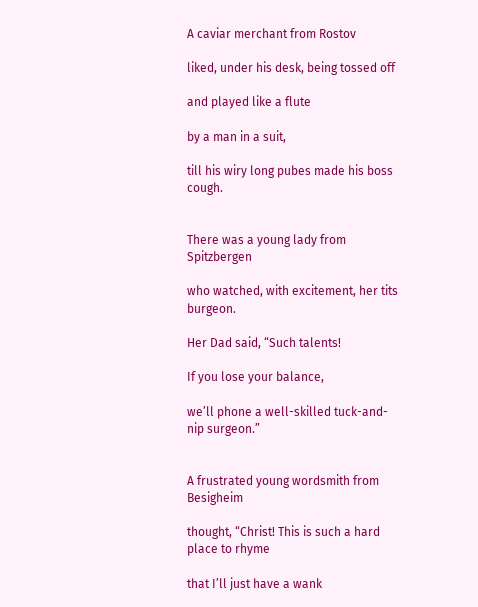A caviar merchant from Rostov

liked, under his desk, being tossed off

and played like a flute

by a man in a suit,

till his wiry long pubes made his boss cough.


There was a young lady from Spitzbergen

who watched, with excitement, her tits burgeon.

Her Dad said, “Such talents!

If you lose your balance,

we’ll phone a well-skilled tuck-and-nip surgeon.”


A frustrated young wordsmith from Besigheim

thought, “Christ! This is such a hard place to rhyme

that I’ll just have a wank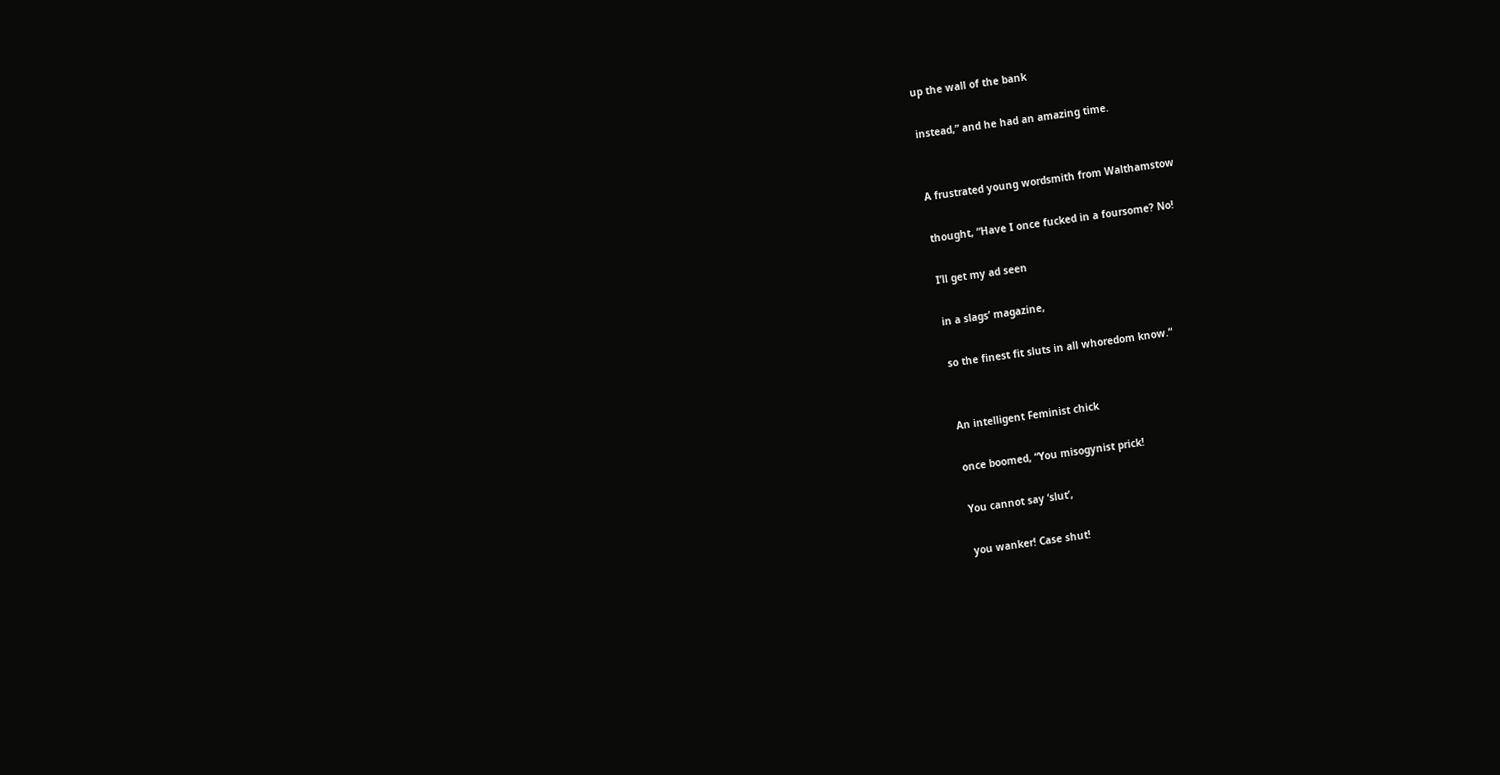up the wall of the bank

instead,” and he had an amazing time.


A frustrated young wordsmith from Walthamstow

thought, “Have I once fucked in a foursome? No!

I’ll get my ad seen

in a slags’ magazine,

so the finest fit sluts in all whoredom know.”


An intelligent Feminist chick

once boomed, “You misogynist prick!

You cannot say ‘slut’,

you wanker! Case shut!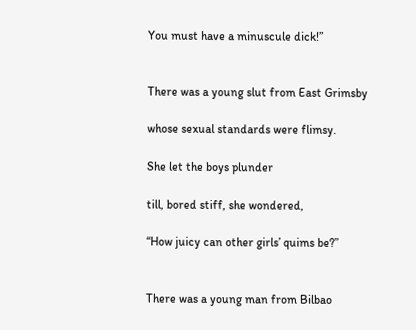You must have a minuscule dick!”


There was a young slut from East Grimsby

whose sexual standards were flimsy.

She let the boys plunder

till, bored stiff, she wondered,

“How juicy can other girls’ quims be?”


There was a young man from Bilbao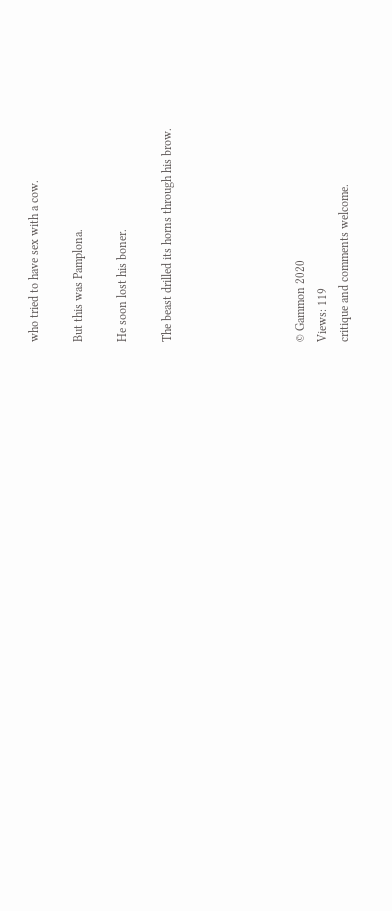who tried to have sex with a cow.

But this was Pamplona.

He soon lost his boner.

The beast drilled its horns through his brow.





© Gammon 2020
Views: 119
critique and comments welcome.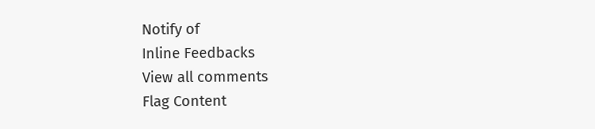Notify of
Inline Feedbacks
View all comments
Flag Content